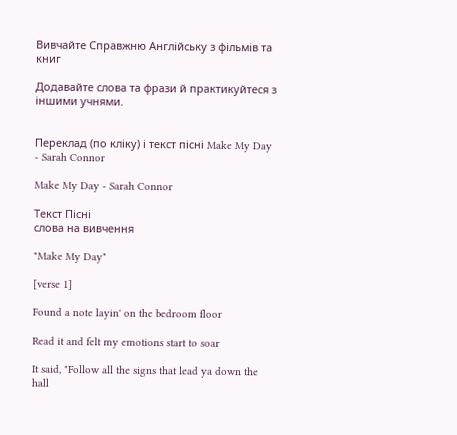Вивчайте Справжню Англійську з фільмів та книг

Додавайте слова та фрази й практикуйтеся з іншими учнями.


Переклад (по кліку) і текст пісні Make My Day - Sarah Connor

Make My Day - Sarah Connor

Текст Пісні
слова на вивчення

"Make My Day"

[verse 1]

Found a note layin' on the bedroom floor

Read it and felt my emotions start to soar

It said, "Follow all the signs that lead ya down the hall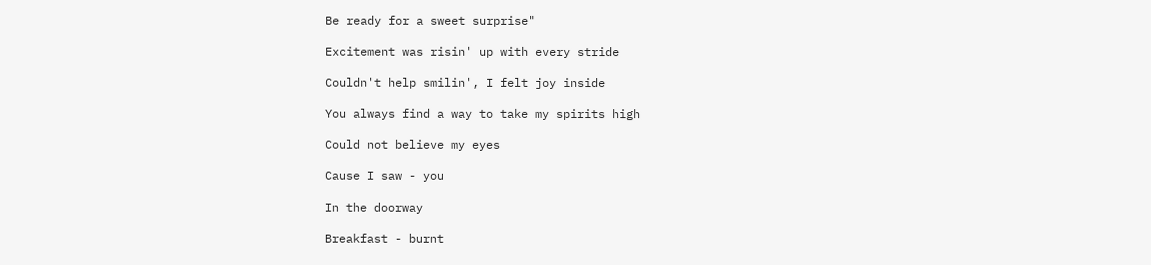Be ready for a sweet surprise"

Excitement was risin' up with every stride

Couldn't help smilin', I felt joy inside

You always find a way to take my spirits high

Could not believe my eyes

Cause I saw - you

In the doorway

Breakfast - burnt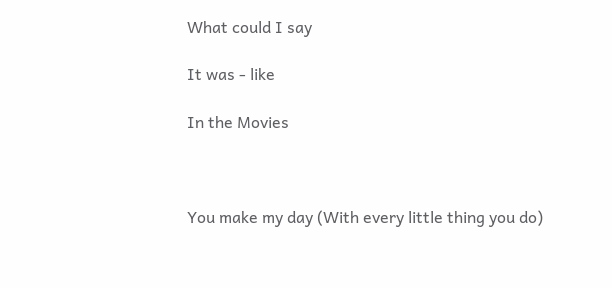What could I say

It was - like

In the Movies



You make my day (With every little thing you do)